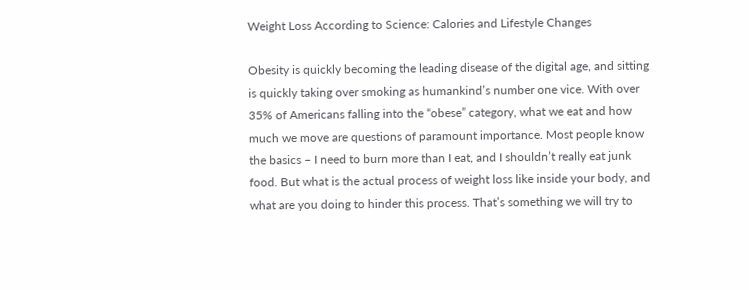Weight Loss According to Science: Calories and Lifestyle Changes

Obesity is quickly becoming the leading disease of the digital age, and sitting is quickly taking over smoking as humankind’s number one vice. With over 35% of Americans falling into the “obese” category, what we eat and how much we move are questions of paramount importance. Most people know the basics – I need to burn more than I eat, and I shouldn’t really eat junk food. But what is the actual process of weight loss like inside your body, and what are you doing to hinder this process. That’s something we will try to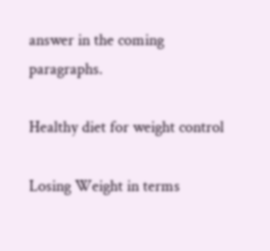answer in the coming paragraphs.

Healthy diet for weight control

Losing Weight in terms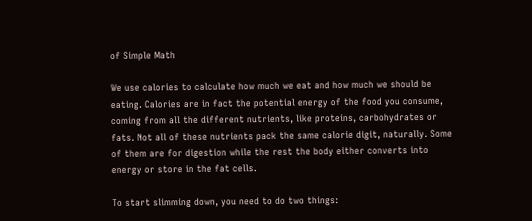of Simple Math

We use calories to calculate how much we eat and how much we should be eating. Calories are in fact the potential energy of the food you consume, coming from all the different nutrients, like proteins, carbohydrates or fats. Not all of these nutrients pack the same calorie digit, naturally. Some of them are for digestion while the rest the body either converts into energy or store in the fat cells.

To start slimming down, you need to do two things: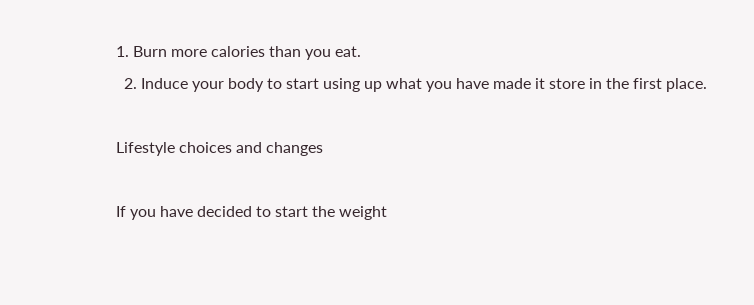1. Burn more calories than you eat.
  2. Induce your body to start using up what you have made it store in the first place.

Lifestyle choices and changes

If you have decided to start the weight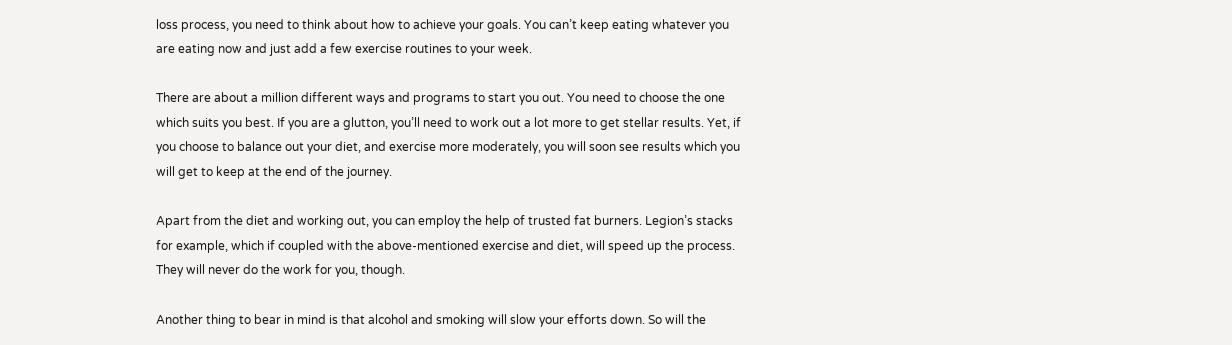loss process, you need to think about how to achieve your goals. You can’t keep eating whatever you are eating now and just add a few exercise routines to your week.

There are about a million different ways and programs to start you out. You need to choose the one which suits you best. If you are a glutton, you’ll need to work out a lot more to get stellar results. Yet, if you choose to balance out your diet, and exercise more moderately, you will soon see results which you will get to keep at the end of the journey.

Apart from the diet and working out, you can employ the help of trusted fat burners. Legion’s stacks for example, which if coupled with the above-mentioned exercise and diet, will speed up the process. They will never do the work for you, though.

Another thing to bear in mind is that alcohol and smoking will slow your efforts down. So will the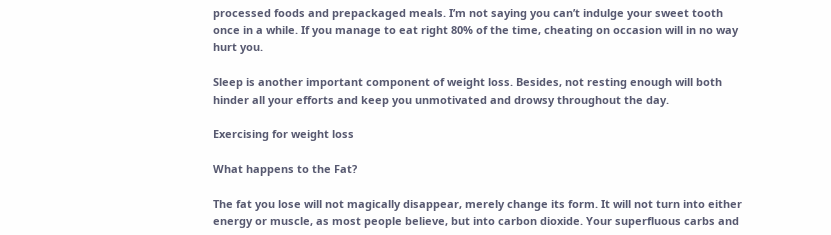processed foods and prepackaged meals. I’m not saying you can’t indulge your sweet tooth once in a while. If you manage to eat right 80% of the time, cheating on occasion will in no way hurt you.

Sleep is another important component of weight loss. Besides, not resting enough will both hinder all your efforts and keep you unmotivated and drowsy throughout the day.

Exercising for weight loss

What happens to the Fat?

The fat you lose will not magically disappear, merely change its form. It will not turn into either energy or muscle, as most people believe, but into carbon dioxide. Your superfluous carbs and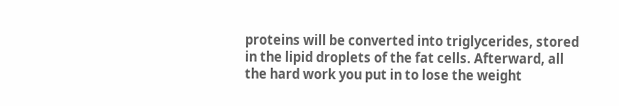proteins will be converted into triglycerides, stored in the lipid droplets of the fat cells. Afterward, all the hard work you put in to lose the weight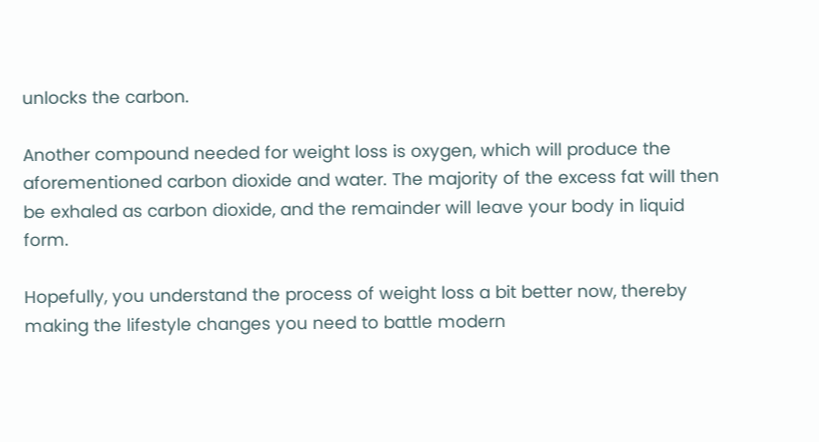unlocks the carbon.

Another compound needed for weight loss is oxygen, which will produce the aforementioned carbon dioxide and water. The majority of the excess fat will then be exhaled as carbon dioxide, and the remainder will leave your body in liquid form.

Hopefully, you understand the process of weight loss a bit better now, thereby making the lifestyle changes you need to battle modern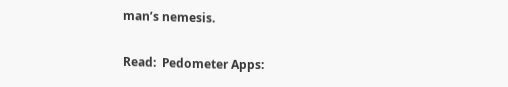man’s nemesis.

Read:  Pedometer Apps: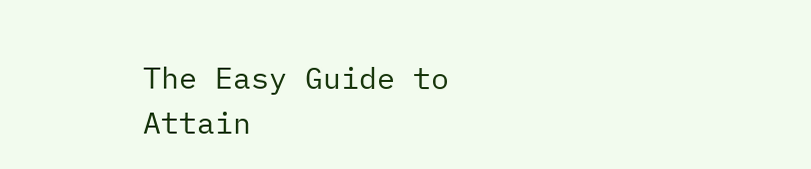The Easy Guide to Attain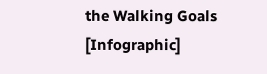the Walking Goals [Infographic]